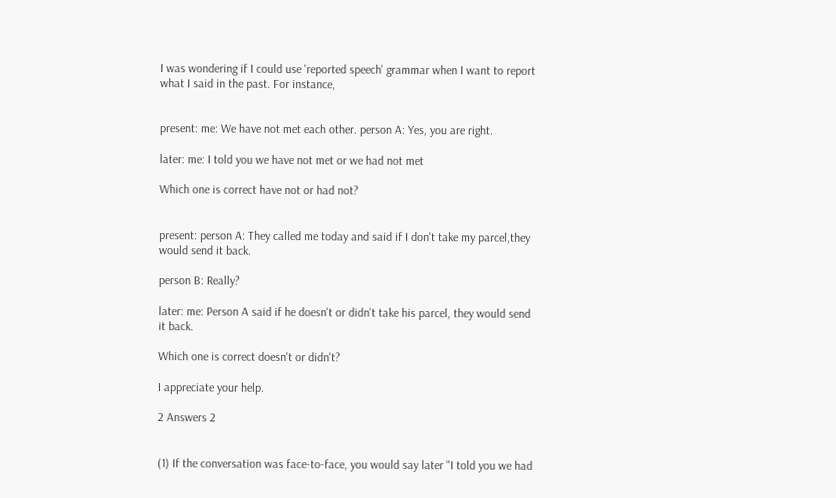I was wondering if I could use 'reported speech' grammar when I want to report what I said in the past. For instance,


present: me: We have not met each other. person A: Yes, you are right.

later: me: I told you we have not met or we had not met

Which one is correct have not or had not?


present: person A: They called me today and said if I don't take my parcel,they would send it back.

person B: Really?

later: me: Person A said if he doesn't or didn't take his parcel, they would send it back.

Which one is correct doesn't or didn't?

I appreciate your help.

2 Answers 2


(1) If the conversation was face-to-face, you would say later "I told you we had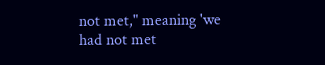not met," meaning 'we had not met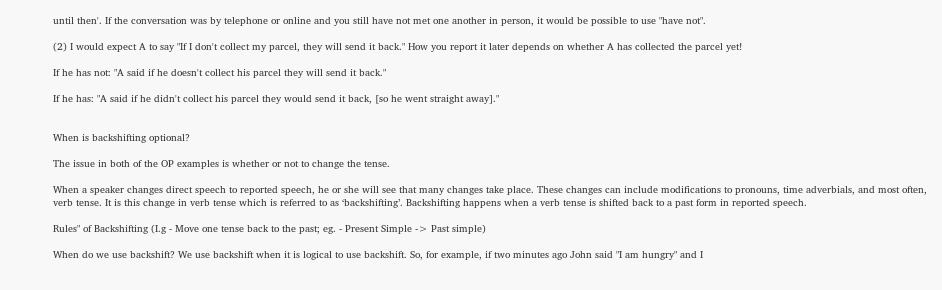until then'. If the conversation was by telephone or online and you still have not met one another in person, it would be possible to use "have not".

(2) I would expect A to say "If I don't collect my parcel, they will send it back." How you report it later depends on whether A has collected the parcel yet!

If he has not: "A said if he doesn't collect his parcel they will send it back."

If he has: "A said if he didn't collect his parcel they would send it back, [so he went straight away]."


When is backshifting optional?

The issue in both of the OP examples is whether or not to change the tense.

When a speaker changes direct speech to reported speech, he or she will see that many changes take place. These changes can include modifications to pronouns, time adverbials, and most often, verb tense. It is this change in verb tense which is referred to as ‘backshifting’. Backshifting happens when a verb tense is shifted back to a past form in reported speech.

Rules" of Backshifting (I.g - Move one tense back to the past; eg. - Present Simple -> Past simple)

When do we use backshift? We use backshift when it is logical to use backshift. So, for example, if two minutes ago John said "I am hungry" and I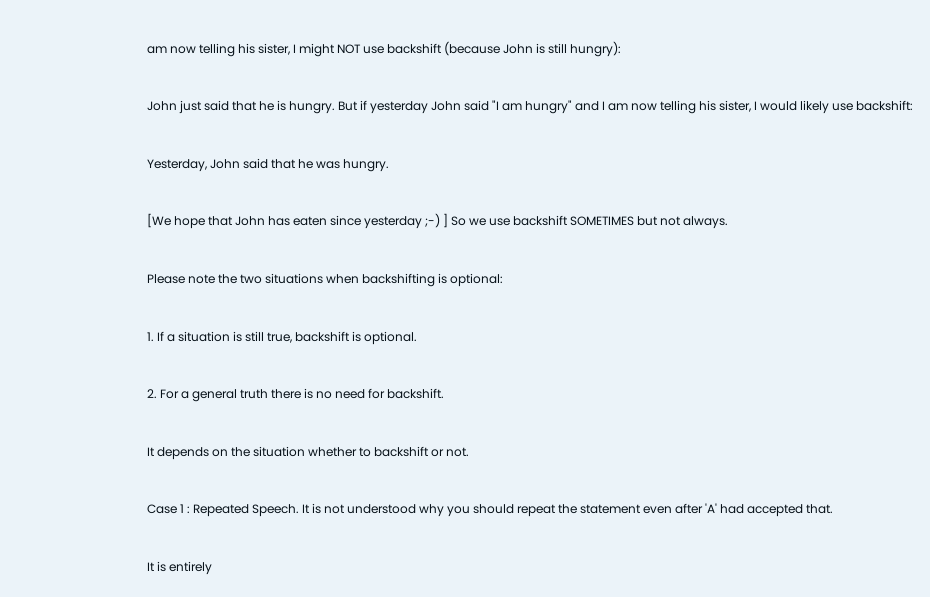am now telling his sister, I might NOT use backshift (because John is still hungry):

John just said that he is hungry. But if yesterday John said "I am hungry" and I am now telling his sister, I would likely use backshift:

Yesterday, John said that he was hungry.

[We hope that John has eaten since yesterday ;-) ] So we use backshift SOMETIMES but not always.

Please note the two situations when backshifting is optional:

1. If a situation is still true, backshift is optional.

2. For a general truth there is no need for backshift.

It depends on the situation whether to backshift or not.

Case 1 : Repeated Speech. It is not understood why you should repeat the statement even after 'A' had accepted that.

It is entirely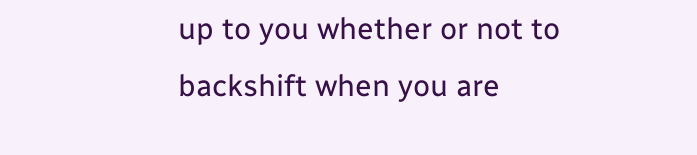up to you whether or not to backshift when you are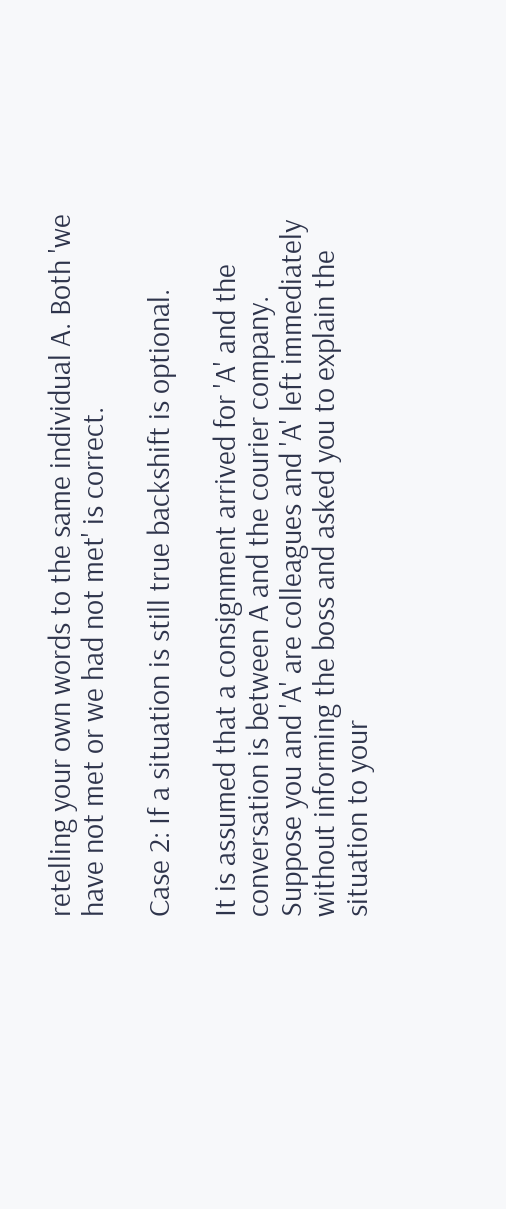retelling your own words to the same individual A. Both 'we have not met or we had not met' is correct.

Case 2: If a situation is still true backshift is optional.

It is assumed that a consignment arrived for 'A' and the conversation is between A and the courier company. Suppose you and 'A' are colleagues and 'A' left immediately without informing the boss and asked you to explain the situation to your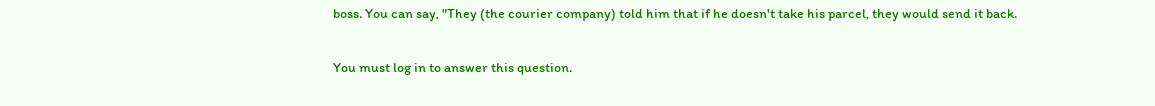boss. You can say, "They (the courier company) told him that if he doesn't take his parcel, they would send it back.


You must log in to answer this question.